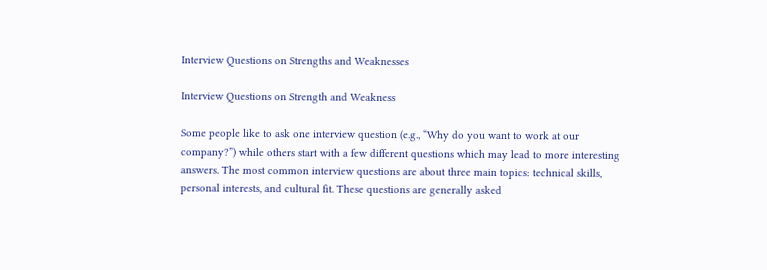Interview Questions on Strengths and Weaknesses

Interview Questions on Strength and Weakness

Some people like to ask one interview question (e.g., “Why do you want to work at our company?”) while others start with a few different questions which may lead to more interesting answers. The most common interview questions are about three main topics: technical skills, personal interests, and cultural fit. These questions are generally asked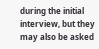during the initial interview, but they may also be asked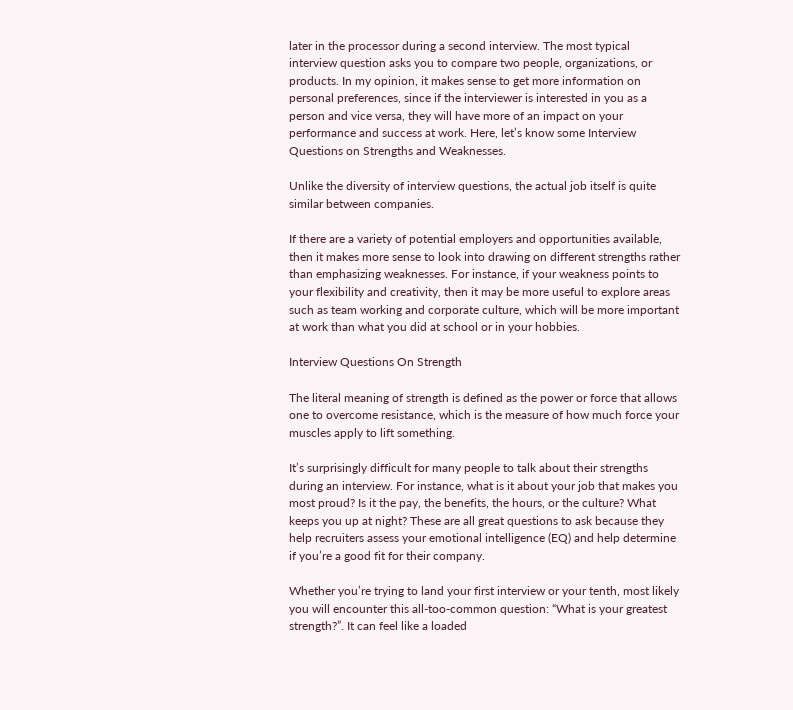later in the processor during a second interview. The most typical interview question asks you to compare two people, organizations, or products. In my opinion, it makes sense to get more information on personal preferences, since if the interviewer is interested in you as a person and vice versa, they will have more of an impact on your performance and success at work. Here, let’s know some Interview Questions on Strengths and Weaknesses.

Unlike the diversity of interview questions, the actual job itself is quite similar between companies.

If there are a variety of potential employers and opportunities available, then it makes more sense to look into drawing on different strengths rather than emphasizing weaknesses. For instance, if your weakness points to your flexibility and creativity, then it may be more useful to explore areas such as team working and corporate culture, which will be more important at work than what you did at school or in your hobbies.

Interview Questions On Strength

The literal meaning of strength is defined as the power or force that allows one to overcome resistance, which is the measure of how much force your muscles apply to lift something.

It’s surprisingly difficult for many people to talk about their strengths during an interview. For instance, what is it about your job that makes you most proud? Is it the pay, the benefits, the hours, or the culture? What keeps you up at night? These are all great questions to ask because they help recruiters assess your emotional intelligence (EQ) and help determine if you’re a good fit for their company.

Whether you’re trying to land your first interview or your tenth, most likely you will encounter this all-too-common question: “What is your greatest strength?”. It can feel like a loaded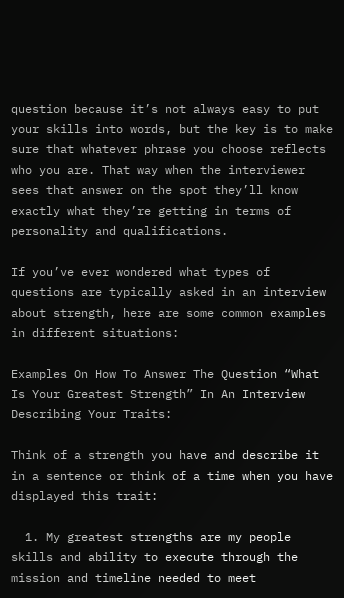question because it’s not always easy to put your skills into words, but the key is to make sure that whatever phrase you choose reflects who you are. That way when the interviewer sees that answer on the spot they’ll know exactly what they’re getting in terms of personality and qualifications.

If you’ve ever wondered what types of questions are typically asked in an interview about strength, here are some common examples in different situations:

Examples On How To Answer The Question “What Is Your Greatest Strength” In An Interview Describing Your Traits:

Think of a strength you have and describe it in a sentence or think of a time when you have displayed this trait:

  1. My greatest strengths are my people skills and ability to execute through the mission and timeline needed to meet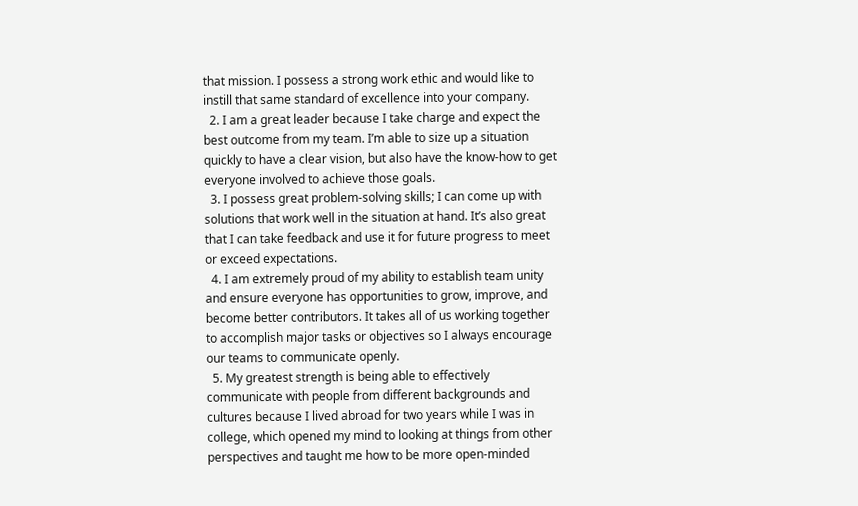that mission. I possess a strong work ethic and would like to instill that same standard of excellence into your company.
  2. I am a great leader because I take charge and expect the best outcome from my team. I’m able to size up a situation quickly to have a clear vision, but also have the know-how to get everyone involved to achieve those goals.
  3. I possess great problem-solving skills; I can come up with solutions that work well in the situation at hand. It’s also great that I can take feedback and use it for future progress to meet or exceed expectations.
  4. I am extremely proud of my ability to establish team unity and ensure everyone has opportunities to grow, improve, and become better contributors. It takes all of us working together to accomplish major tasks or objectives so I always encourage our teams to communicate openly.
  5. My greatest strength is being able to effectively communicate with people from different backgrounds and cultures because I lived abroad for two years while I was in college, which opened my mind to looking at things from other perspectives and taught me how to be more open-minded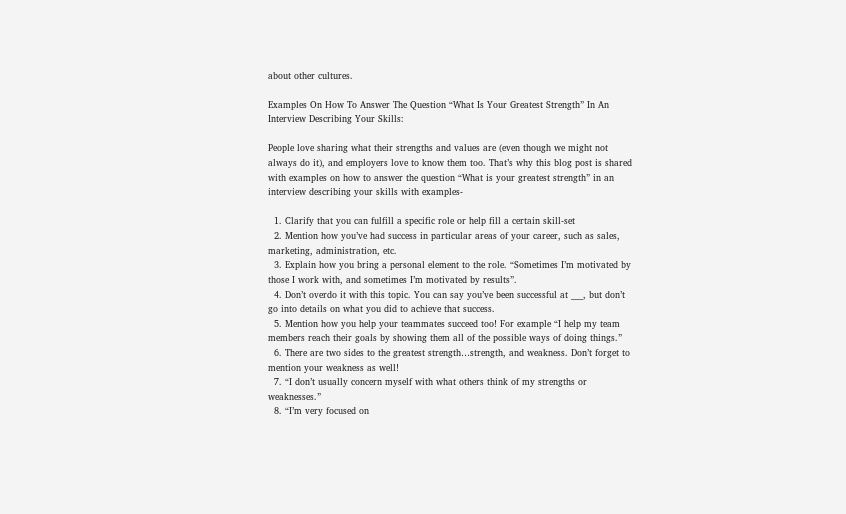about other cultures.

Examples On How To Answer The Question “What Is Your Greatest Strength” In An Interview Describing Your Skills:

People love sharing what their strengths and values are (even though we might not always do it), and employers love to know them too. That’s why this blog post is shared with examples on how to answer the question “What is your greatest strength” in an interview describing your skills with examples-

  1. Clarify that you can fulfill a specific role or help fill a certain skill-set
  2. Mention how you’ve had success in particular areas of your career, such as sales, marketing, administration, etc.
  3. Explain how you bring a personal element to the role. “Sometimes I’m motivated by those I work with, and sometimes I’m motivated by results”.
  4. Don’t overdo it with this topic. You can say you’ve been successful at ___, but don’t go into details on what you did to achieve that success.
  5. Mention how you help your teammates succeed too! For example “I help my team members reach their goals by showing them all of the possible ways of doing things.”
  6. There are two sides to the greatest strength…strength, and weakness. Don’t forget to mention your weakness as well!
  7. “I don’t usually concern myself with what others think of my strengths or weaknesses.”
  8. “I’m very focused on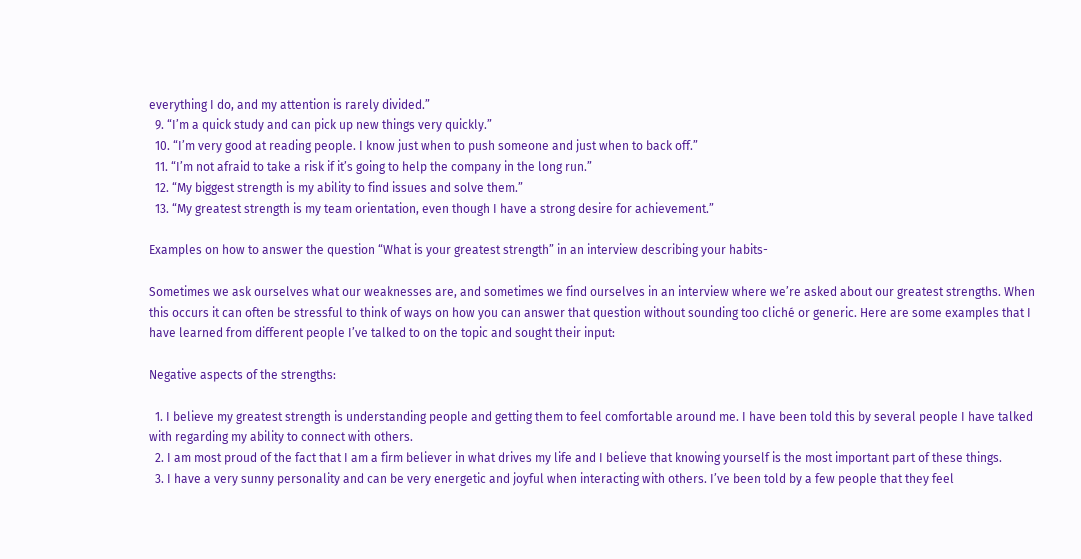everything I do, and my attention is rarely divided.”
  9. “I’m a quick study and can pick up new things very quickly.”
  10. “I’m very good at reading people. I know just when to push someone and just when to back off.”
  11. “I’m not afraid to take a risk if it’s going to help the company in the long run.”
  12. “My biggest strength is my ability to find issues and solve them.”
  13. “My greatest strength is my team orientation, even though I have a strong desire for achievement.”

Examples on how to answer the question “What is your greatest strength” in an interview describing your habits-

Sometimes we ask ourselves what our weaknesses are, and sometimes we find ourselves in an interview where we’re asked about our greatest strengths. When this occurs it can often be stressful to think of ways on how you can answer that question without sounding too cliché or generic. Here are some examples that I have learned from different people I’ve talked to on the topic and sought their input:

Negative aspects of the strengths:

  1. I believe my greatest strength is understanding people and getting them to feel comfortable around me. I have been told this by several people I have talked with regarding my ability to connect with others.
  2. I am most proud of the fact that I am a firm believer in what drives my life and I believe that knowing yourself is the most important part of these things.
  3. I have a very sunny personality and can be very energetic and joyful when interacting with others. I’ve been told by a few people that they feel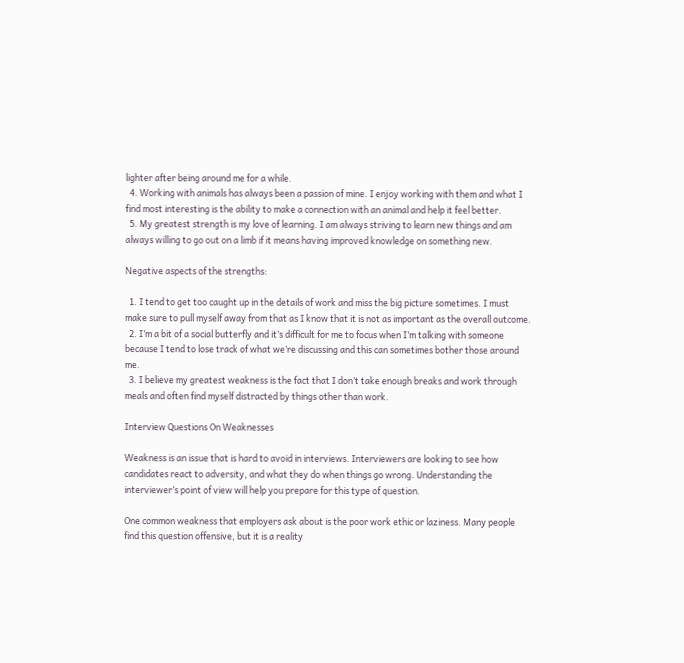lighter after being around me for a while.
  4. Working with animals has always been a passion of mine. I enjoy working with them and what I find most interesting is the ability to make a connection with an animal and help it feel better.
  5. My greatest strength is my love of learning. I am always striving to learn new things and am always willing to go out on a limb if it means having improved knowledge on something new.

Negative aspects of the strengths:

  1. I tend to get too caught up in the details of work and miss the big picture sometimes. I must make sure to pull myself away from that as I know that it is not as important as the overall outcome.
  2. I’m a bit of a social butterfly and it’s difficult for me to focus when I’m talking with someone because I tend to lose track of what we’re discussing and this can sometimes bother those around me.
  3. I believe my greatest weakness is the fact that I don’t take enough breaks and work through meals and often find myself distracted by things other than work.

Interview Questions On Weaknesses

Weakness is an issue that is hard to avoid in interviews. Interviewers are looking to see how candidates react to adversity, and what they do when things go wrong. Understanding the interviewer’s point of view will help you prepare for this type of question.

One common weakness that employers ask about is the poor work ethic or laziness. Many people find this question offensive, but it is a reality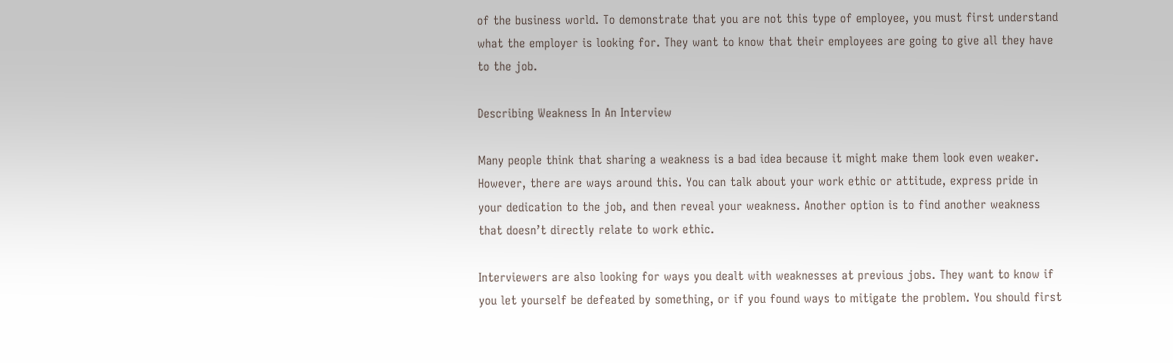of the business world. To demonstrate that you are not this type of employee, you must first understand what the employer is looking for. They want to know that their employees are going to give all they have to the job.

Describing Weakness In An Interview

Many people think that sharing a weakness is a bad idea because it might make them look even weaker. However, there are ways around this. You can talk about your work ethic or attitude, express pride in your dedication to the job, and then reveal your weakness. Another option is to find another weakness that doesn’t directly relate to work ethic.

Interviewers are also looking for ways you dealt with weaknesses at previous jobs. They want to know if you let yourself be defeated by something, or if you found ways to mitigate the problem. You should first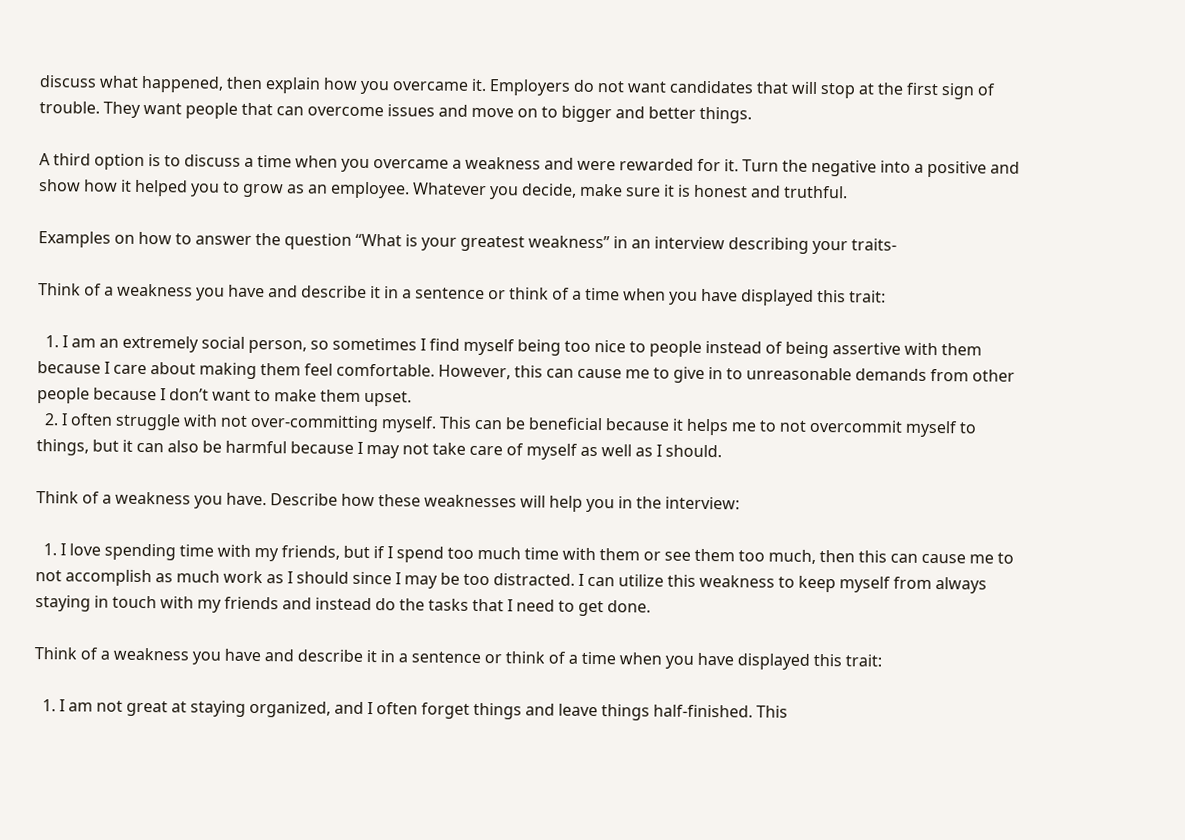discuss what happened, then explain how you overcame it. Employers do not want candidates that will stop at the first sign of trouble. They want people that can overcome issues and move on to bigger and better things.

A third option is to discuss a time when you overcame a weakness and were rewarded for it. Turn the negative into a positive and show how it helped you to grow as an employee. Whatever you decide, make sure it is honest and truthful.

Examples on how to answer the question “What is your greatest weakness” in an interview describing your traits-

Think of a weakness you have and describe it in a sentence or think of a time when you have displayed this trait:

  1. I am an extremely social person, so sometimes I find myself being too nice to people instead of being assertive with them because I care about making them feel comfortable. However, this can cause me to give in to unreasonable demands from other people because I don’t want to make them upset.
  2. I often struggle with not over-committing myself. This can be beneficial because it helps me to not overcommit myself to things, but it can also be harmful because I may not take care of myself as well as I should.

Think of a weakness you have. Describe how these weaknesses will help you in the interview:

  1. I love spending time with my friends, but if I spend too much time with them or see them too much, then this can cause me to not accomplish as much work as I should since I may be too distracted. I can utilize this weakness to keep myself from always staying in touch with my friends and instead do the tasks that I need to get done.

Think of a weakness you have and describe it in a sentence or think of a time when you have displayed this trait:

  1. I am not great at staying organized, and I often forget things and leave things half-finished. This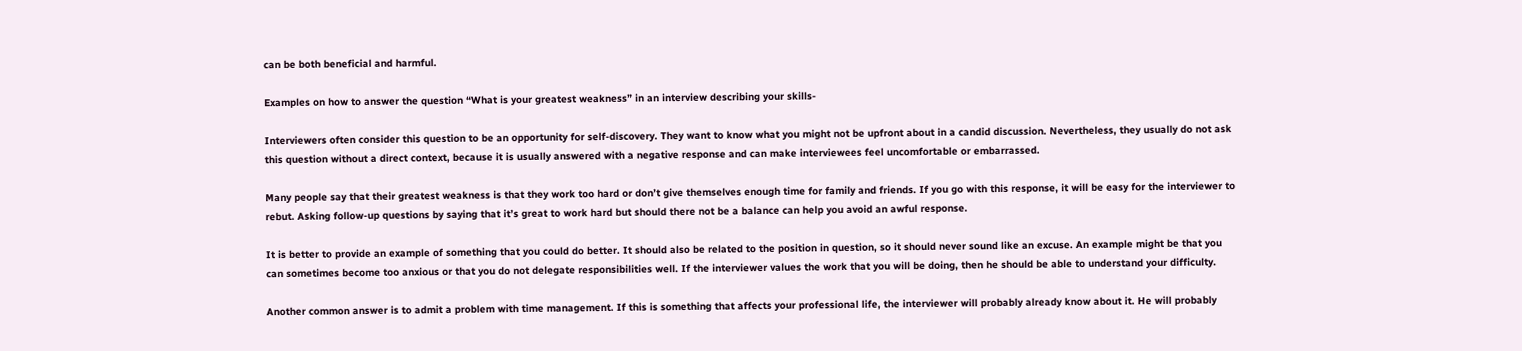can be both beneficial and harmful.

Examples on how to answer the question “What is your greatest weakness” in an interview describing your skills-

Interviewers often consider this question to be an opportunity for self-discovery. They want to know what you might not be upfront about in a candid discussion. Nevertheless, they usually do not ask this question without a direct context, because it is usually answered with a negative response and can make interviewees feel uncomfortable or embarrassed.

Many people say that their greatest weakness is that they work too hard or don’t give themselves enough time for family and friends. If you go with this response, it will be easy for the interviewer to rebut. Asking follow-up questions by saying that it’s great to work hard but should there not be a balance can help you avoid an awful response.

It is better to provide an example of something that you could do better. It should also be related to the position in question, so it should never sound like an excuse. An example might be that you can sometimes become too anxious or that you do not delegate responsibilities well. If the interviewer values the work that you will be doing, then he should be able to understand your difficulty.

Another common answer is to admit a problem with time management. If this is something that affects your professional life, the interviewer will probably already know about it. He will probably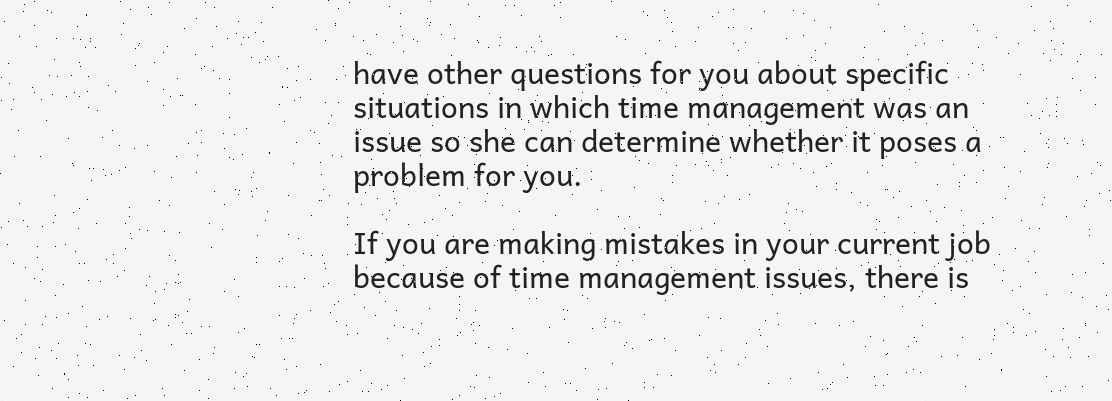have other questions for you about specific situations in which time management was an issue so she can determine whether it poses a problem for you.

If you are making mistakes in your current job because of time management issues, there is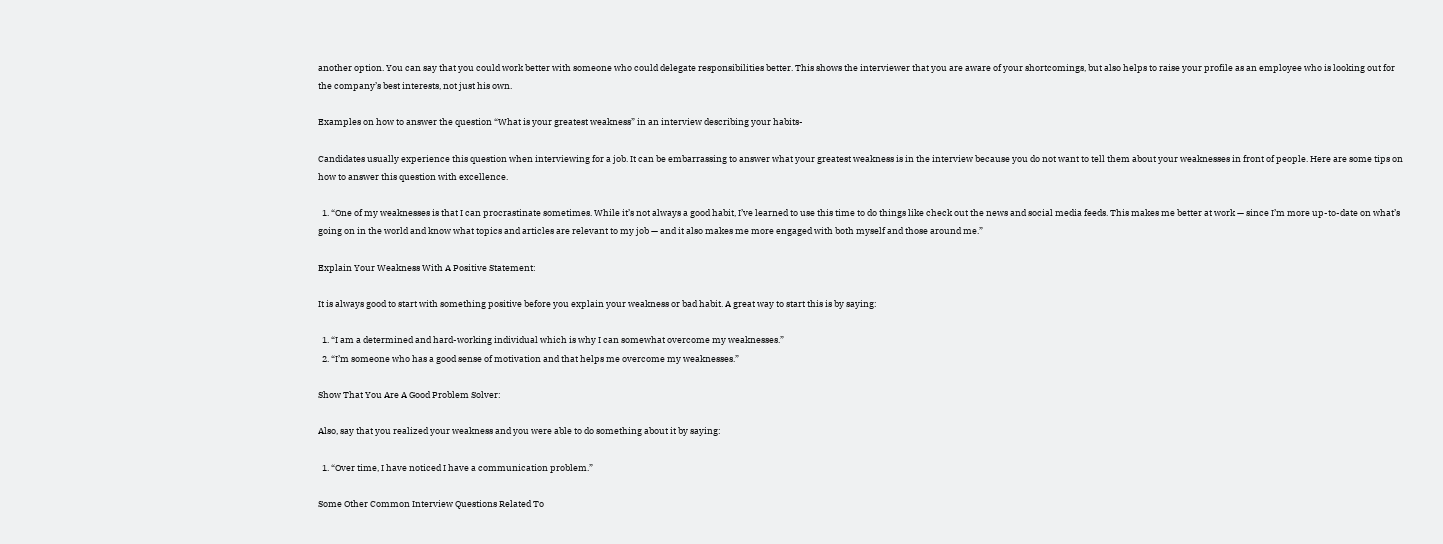another option. You can say that you could work better with someone who could delegate responsibilities better. This shows the interviewer that you are aware of your shortcomings, but also helps to raise your profile as an employee who is looking out for the company’s best interests, not just his own.

Examples on how to answer the question “What is your greatest weakness” in an interview describing your habits-

Candidates usually experience this question when interviewing for a job. It can be embarrassing to answer what your greatest weakness is in the interview because you do not want to tell them about your weaknesses in front of people. Here are some tips on how to answer this question with excellence.

  1. “One of my weaknesses is that I can procrastinate sometimes. While it’s not always a good habit, I’ve learned to use this time to do things like check out the news and social media feeds. This makes me better at work — since I’m more up-to-date on what’s going on in the world and know what topics and articles are relevant to my job — and it also makes me more engaged with both myself and those around me.”

Explain Your Weakness With A Positive Statement:

It is always good to start with something positive before you explain your weakness or bad habit. A great way to start this is by saying:

  1. “I am a determined and hard-working individual which is why I can somewhat overcome my weaknesses.”
  2. “I’m someone who has a good sense of motivation and that helps me overcome my weaknesses.”

Show That You Are A Good Problem Solver:

Also, say that you realized your weakness and you were able to do something about it by saying:

  1. “Over time, I have noticed I have a communication problem.”

Some Other Common Interview Questions Related To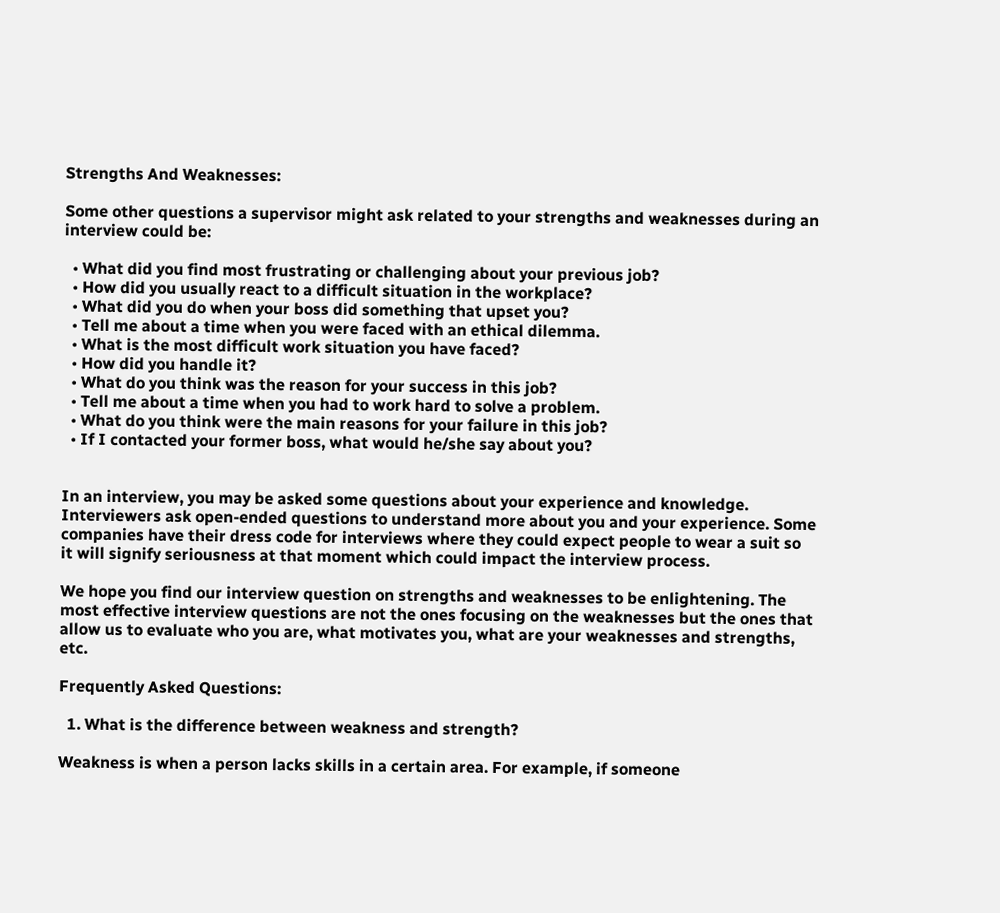Strengths And Weaknesses:

Some other questions a supervisor might ask related to your strengths and weaknesses during an interview could be:

  • What did you find most frustrating or challenging about your previous job?
  • How did you usually react to a difficult situation in the workplace?
  • What did you do when your boss did something that upset you?
  • Tell me about a time when you were faced with an ethical dilemma.
  • What is the most difficult work situation you have faced?
  • How did you handle it?
  • What do you think was the reason for your success in this job?
  • Tell me about a time when you had to work hard to solve a problem.
  • What do you think were the main reasons for your failure in this job?
  • If I contacted your former boss, what would he/she say about you?


In an interview, you may be asked some questions about your experience and knowledge. Interviewers ask open-ended questions to understand more about you and your experience. Some companies have their dress code for interviews where they could expect people to wear a suit so it will signify seriousness at that moment which could impact the interview process.

We hope you find our interview question on strengths and weaknesses to be enlightening. The most effective interview questions are not the ones focusing on the weaknesses but the ones that allow us to evaluate who you are, what motivates you, what are your weaknesses and strengths, etc.

Frequently Asked Questions:

  1. What is the difference between weakness and strength?

Weakness is when a person lacks skills in a certain area. For example, if someone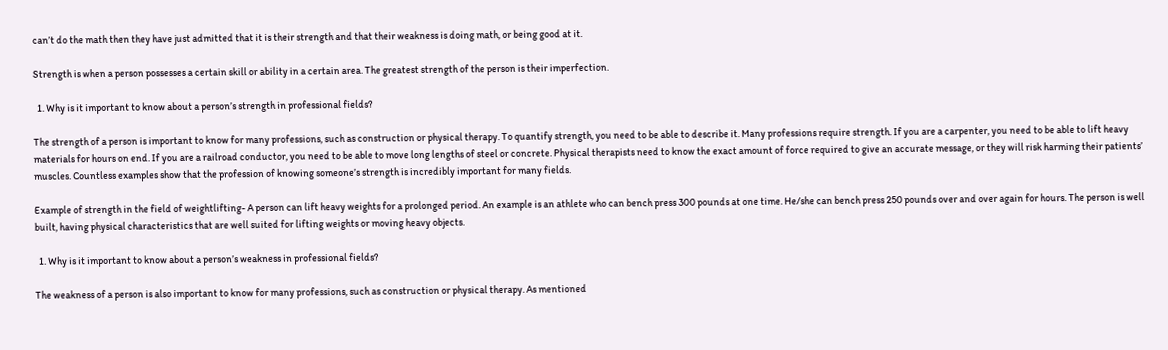can’t do the math then they have just admitted that it is their strength and that their weakness is doing math, or being good at it.

Strength is when a person possesses a certain skill or ability in a certain area. The greatest strength of the person is their imperfection.

  1. Why is it important to know about a person’s strength in professional fields?

The strength of a person is important to know for many professions, such as construction or physical therapy. To quantify strength, you need to be able to describe it. Many professions require strength. If you are a carpenter, you need to be able to lift heavy materials for hours on end. If you are a railroad conductor, you need to be able to move long lengths of steel or concrete. Physical therapists need to know the exact amount of force required to give an accurate message, or they will risk harming their patients’ muscles. Countless examples show that the profession of knowing someone’s strength is incredibly important for many fields.

Example of strength in the field of weightlifting- A person can lift heavy weights for a prolonged period. An example is an athlete who can bench press 300 pounds at one time. He/she can bench press 250 pounds over and over again for hours. The person is well built, having physical characteristics that are well suited for lifting weights or moving heavy objects.

  1. Why is it important to know about a person’s weakness in professional fields?

The weakness of a person is also important to know for many professions, such as construction or physical therapy. As mentioned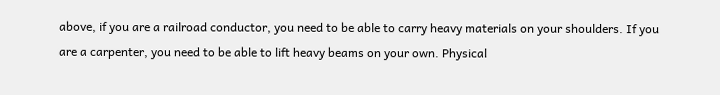above, if you are a railroad conductor, you need to be able to carry heavy materials on your shoulders. If you are a carpenter, you need to be able to lift heavy beams on your own. Physical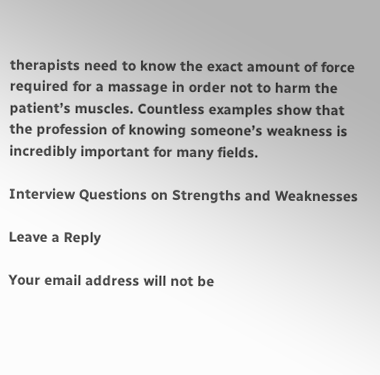therapists need to know the exact amount of force required for a massage in order not to harm the patient’s muscles. Countless examples show that the profession of knowing someone’s weakness is incredibly important for many fields.

Interview Questions on Strengths and Weaknesses

Leave a Reply

Your email address will not be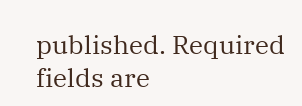published. Required fields are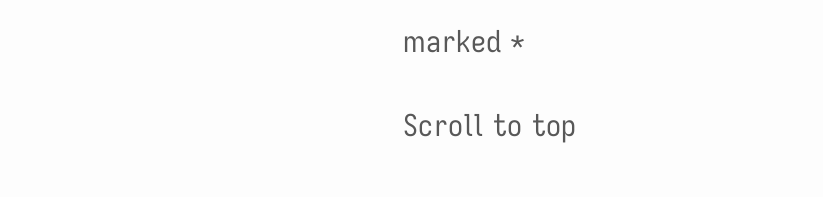marked *

Scroll to top